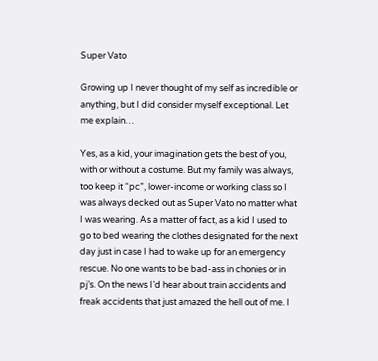Super Vato

Growing up I never thought of my self as incredible or anything, but I did consider myself exceptional. Let me explain…

Yes, as a kid, your imagination gets the best of you, with or without a costume. But my family was always, too keep it “pc”, lower-income or working class so I was always decked out as Super Vato no matter what I was wearing. As a matter of fact, as a kid I used to go to bed wearing the clothes designated for the next day just in case I had to wake up for an emergency rescue. No one wants to be bad-ass in chonies or in pj’s. On the news I’d hear about train accidents and freak accidents that just amazed the hell out of me. I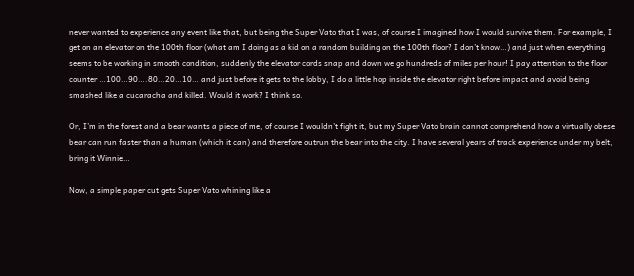never wanted to experience any event like that, but being the Super Vato that I was, of course I imagined how I would survive them. For example, I get on an elevator on the 100th floor (what am I doing as a kid on a random building on the 100th floor? I don’t know…) and just when everything seems to be working in smooth condition, suddenly the elevator cords snap and down we go hundreds of miles per hour! I pay attention to the floor counter …100…90….80…20…10… and just before it gets to the lobby, I do a little hop inside the elevator right before impact and avoid being smashed like a cucaracha and killed. Would it work? I think so.

Or, I’m in the forest and a bear wants a piece of me, of course I wouldn’t fight it, but my Super Vato brain cannot comprehend how a virtually obese bear can run faster than a human (which it can) and therefore outrun the bear into the city. I have several years of track experience under my belt, bring it Winnie…

Now, a simple paper cut gets Super Vato whining like a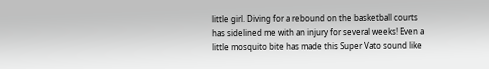little girl. Diving for a rebound on the basketball courts has sidelined me with an injury for several weeks! Even a little mosquito bite has made this Super Vato sound like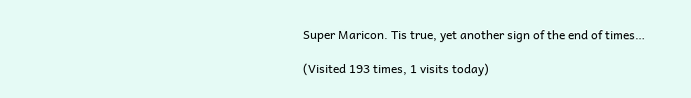Super Maricon. Tis true, yet another sign of the end of times…

(Visited 193 times, 1 visits today)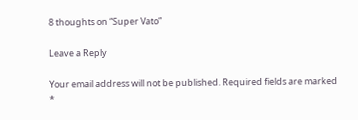8 thoughts on “Super Vato”

Leave a Reply

Your email address will not be published. Required fields are marked *